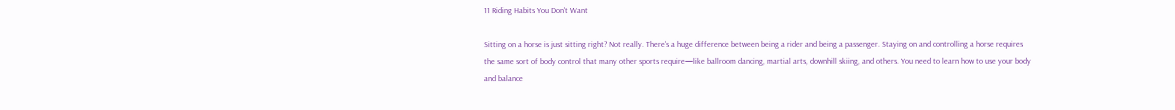11 Riding Habits You Don't Want

Sitting on a horse is just sitting right? Not really. There's a huge difference between being a rider and being a passenger. Staying on and controlling a horse requires the same sort of body control that many other sports require—like ballroom dancing, martial arts, downhill skiing, and others. You need to learn how to use your body and balance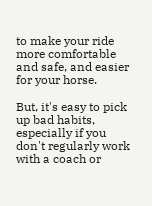to make your ride more comfortable and safe, and easier for your horse.

But, it's easy to pick up bad habits, especially if you don't regularly work with a coach or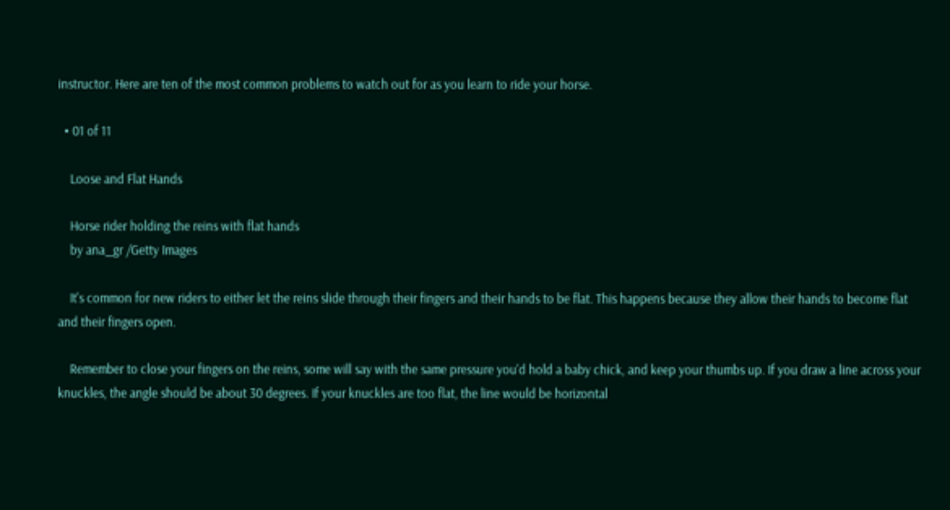instructor. Here are ten of the most common problems to watch out for as you learn to ride your horse.

  • 01 of 11

    Loose and Flat Hands

    Horse rider holding the reins with flat hands
    by ana_gr /Getty Images

    It's common for new riders to either let the reins slide through their fingers and their hands to be flat. This happens because they allow their hands to become flat and their fingers open.

    Remember to close your fingers on the reins, some will say with the same pressure you'd hold a baby chick, and keep your thumbs up. If you draw a line across your knuckles, the angle should be about 30 degrees. If your knuckles are too flat, the line would be horizontal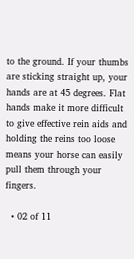to the ground. If your thumbs are sticking straight up, your hands are at 45 degrees. Flat hands make it more difficult to give effective rein aids and holding the reins too loose means your horse can easily pull them through your fingers.

  • 02 of 11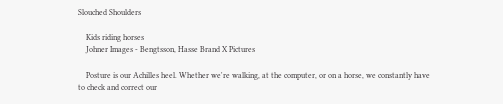Slouched Shoulders

    Kids riding horses
    Johner Images - Bengtsson, Hasse Brand X Pictures

    Posture is our Achilles heel. Whether we're walking, at the computer, or on a horse, we constantly have to check and correct our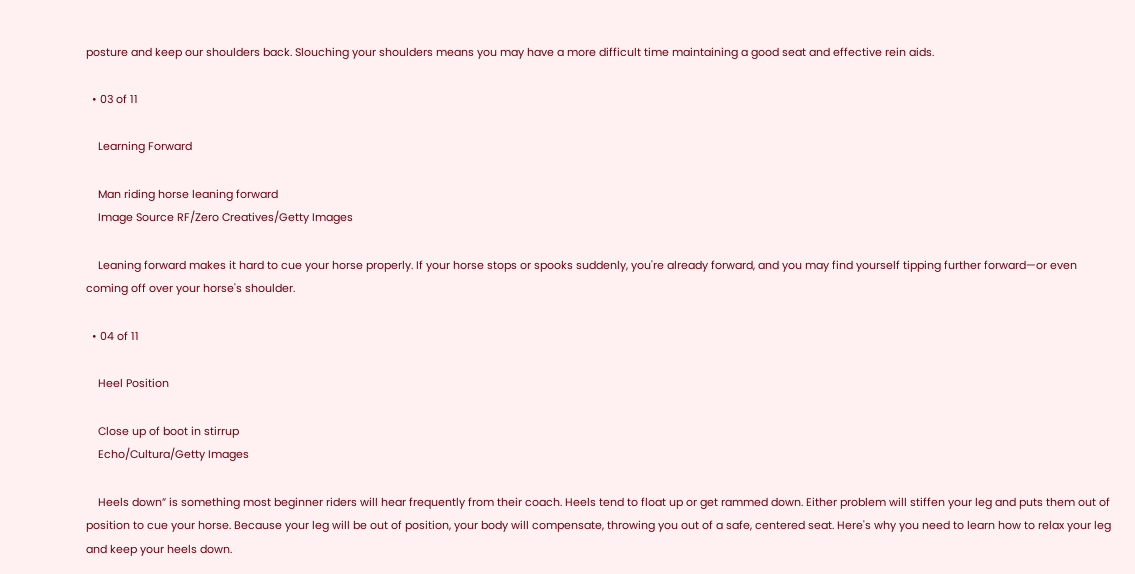posture and keep our shoulders back. Slouching your shoulders means you may have a more difficult time maintaining a good seat and effective rein aids.

  • 03 of 11

    Learning Forward

    Man riding horse leaning forward
    Image Source RF/Zero Creatives/Getty Images

    Leaning forward makes it hard to cue your horse properly. If your horse stops or spooks suddenly, you're already forward, and you may find yourself tipping further forward—or even coming off over your horse's shoulder.

  • 04 of 11

    Heel Position

    Close up of boot in stirrup
    Echo/Cultura/Getty Images

    Heels down” is something most beginner riders will hear frequently from their coach. Heels tend to float up or get rammed down. Either problem will stiffen your leg and puts them out of position to cue your horse. Because your leg will be out of position, your body will compensate, throwing you out of a safe, centered seat. Here's why you need to learn how to relax your leg and keep your heels down.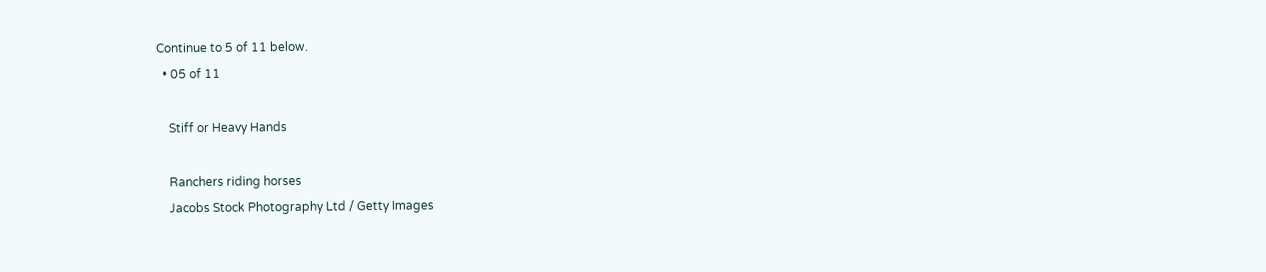Continue to 5 of 11 below.
  • 05 of 11

    Stiff or Heavy Hands

    Ranchers riding horses
    Jacobs Stock Photography Ltd / Getty Images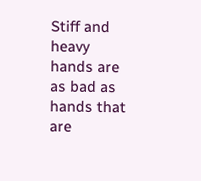Stiff and heavy hands are as bad as hands that are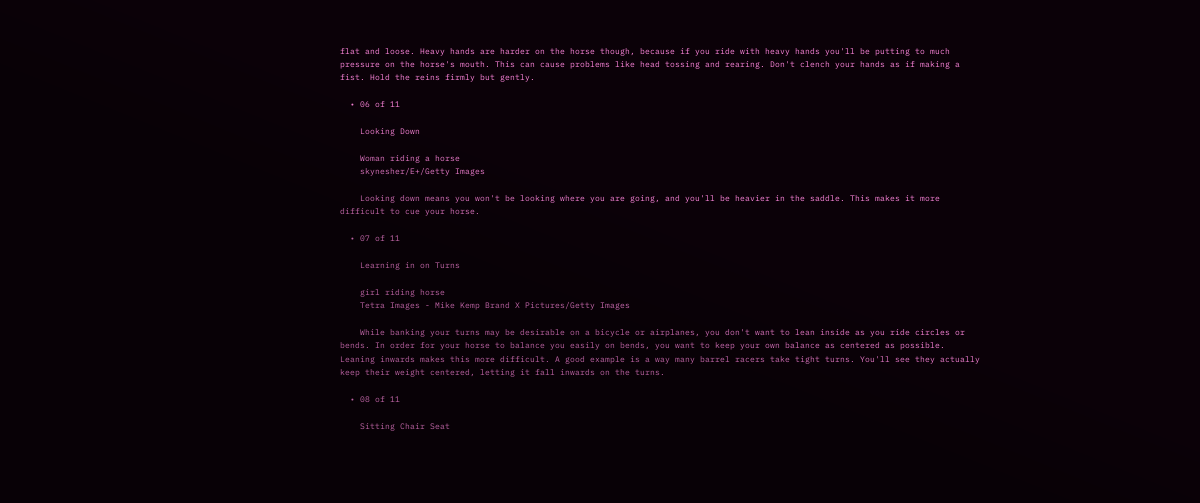flat and loose. Heavy hands are harder on the horse though, because if you ride with heavy hands you'll be putting to much pressure on the horse's mouth. This can cause problems like head tossing and rearing. Don't clench your hands as if making a fist. Hold the reins firmly but gently.

  • 06 of 11

    Looking Down

    Woman riding a horse
    skynesher/E+/Getty Images

    Looking down means you won't be looking where you are going, and you'll be heavier in the saddle. This makes it more difficult to cue your horse.

  • 07 of 11

    Learning in on Turns

    girl riding horse
    Tetra Images - Mike Kemp Brand X Pictures/Getty Images

    While banking your turns may be desirable on a bicycle or airplanes, you don't want to lean inside as you ride circles or bends. In order for your horse to balance you easily on bends, you want to keep your own balance as centered as possible. Leaning inwards makes this more difficult. A good example is a way many barrel racers take tight turns. You'll see they actually keep their weight centered, letting it fall inwards on the turns.

  • 08 of 11

    Sitting Chair Seat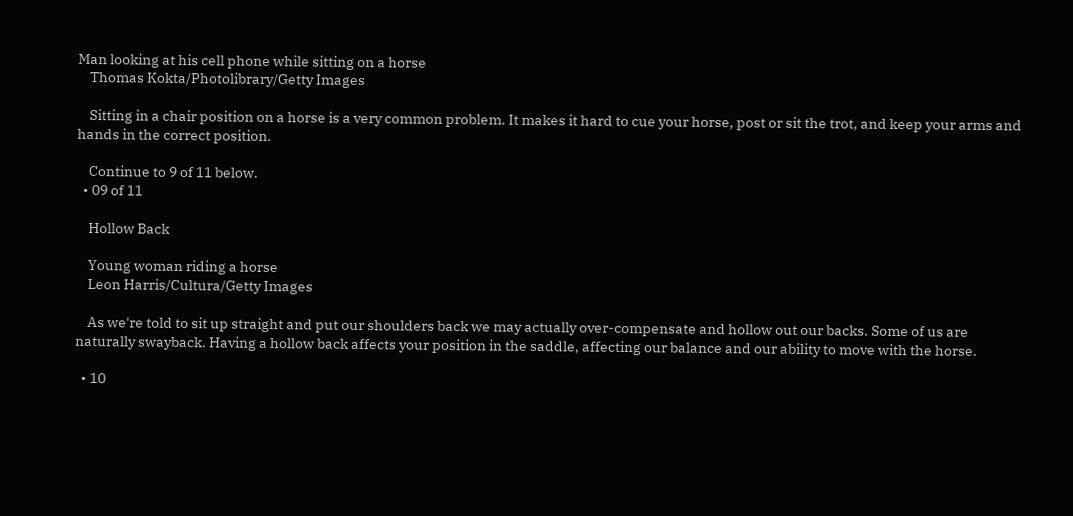Man looking at his cell phone while sitting on a horse
    Thomas Kokta/Photolibrary/Getty Images

    Sitting in a chair position on a horse is a very common problem. It makes it hard to cue your horse, post or sit the trot, and keep your arms and hands in the correct position.

    Continue to 9 of 11 below.
  • 09 of 11

    Hollow Back

    Young woman riding a horse
    Leon Harris/Cultura/Getty Images

    As we're told to sit up straight and put our shoulders back we may actually over-compensate and hollow out our backs. Some of us are naturally swayback. Having a hollow back affects your position in the saddle, affecting our balance and our ability to move with the horse.

  • 10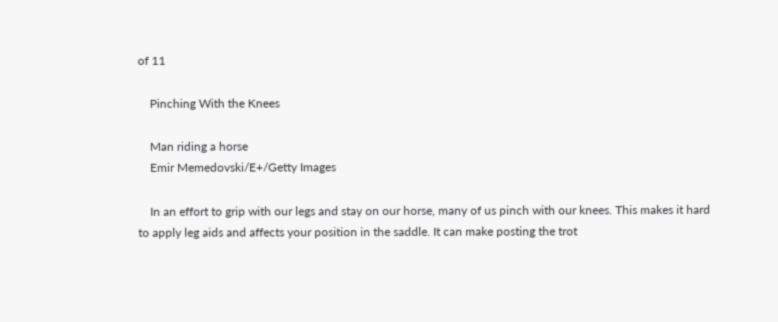of 11

    Pinching With the Knees

    Man riding a horse
    Emir Memedovski/E+/Getty Images

    In an effort to grip with our legs and stay on our horse, many of us pinch with our knees. This makes it hard to apply leg aids and affects your position in the saddle. It can make posting the trot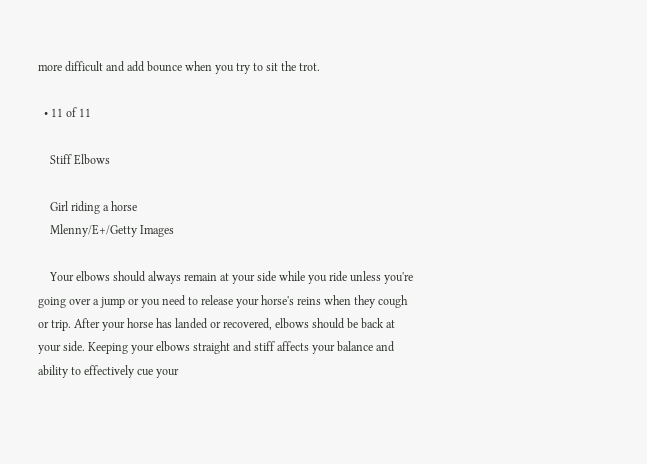more difficult and add bounce when you try to sit the trot.

  • 11 of 11

    Stiff Elbows

    Girl riding a horse
    Mlenny/E+/Getty Images

    Your elbows should always remain at your side while you ride unless you're going over a jump or you need to release your horse's reins when they cough or trip. After your horse has landed or recovered, elbows should be back at your side. Keeping your elbows straight and stiff affects your balance and ability to effectively cue your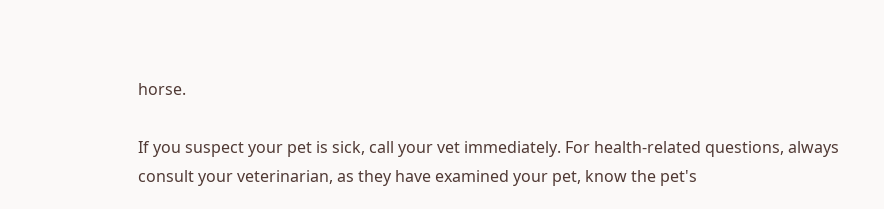horse.

If you suspect your pet is sick, call your vet immediately. For health-related questions, always consult your veterinarian, as they have examined your pet, know the pet's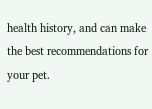health history, and can make the best recommendations for your pet.